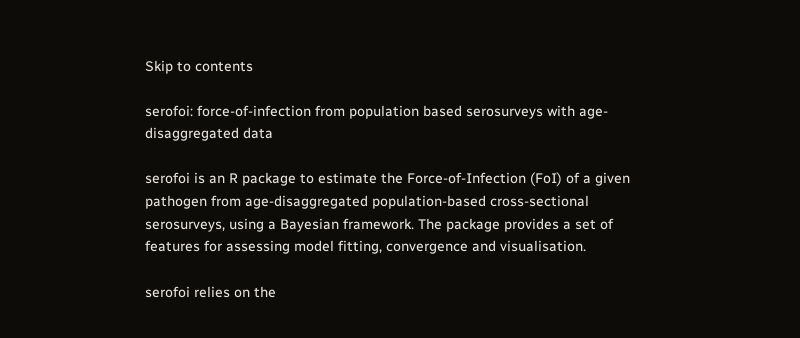Skip to contents

serofoi: force-of-infection from population based serosurveys with age-disaggregated data

serofoi is an R package to estimate the Force-of-Infection (FoI) of a given pathogen from age-disaggregated population-based cross-sectional serosurveys, using a Bayesian framework. The package provides a set of features for assessing model fitting, convergence and visualisation.

serofoi relies on the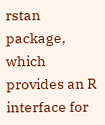rstan package, which provides an R interface for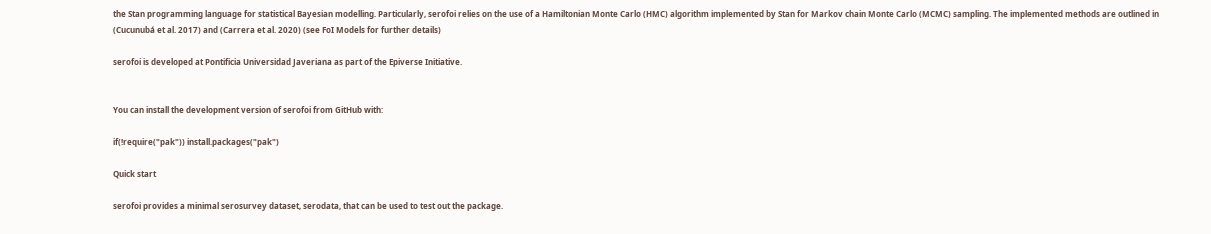the Stan programming language for statistical Bayesian modelling. Particularly, serofoi relies on the use of a Hamiltonian Monte Carlo (HMC) algorithm implemented by Stan for Markov chain Monte Carlo (MCMC) sampling. The implemented methods are outlined in (Cucunubá et al. 2017) and (Carrera et al. 2020) (see FoI Models for further details)

serofoi is developed at Pontificia Universidad Javeriana as part of the Epiverse Initiative.


You can install the development version of serofoi from GitHub with:

if(!require("pak")) install.packages("pak")

Quick start

serofoi provides a minimal serosurvey dataset, serodata, that can be used to test out the package.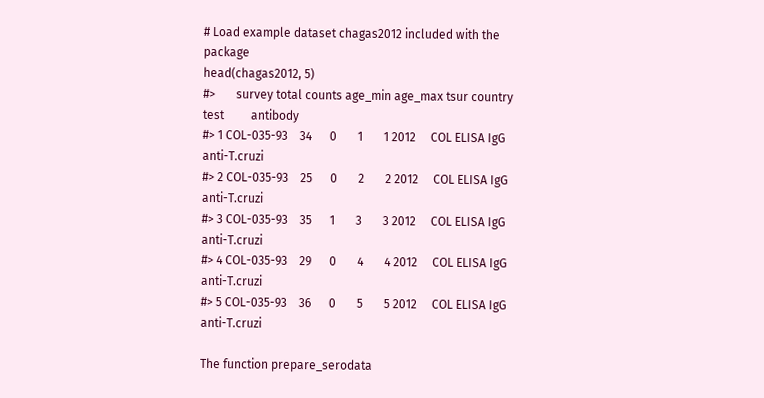# Load example dataset chagas2012 included with the package
head(chagas2012, 5)
#>       survey total counts age_min age_max tsur country  test         antibody
#> 1 COL-035-93    34      0       1       1 2012     COL ELISA IgG anti-T.cruzi
#> 2 COL-035-93    25      0       2       2 2012     COL ELISA IgG anti-T.cruzi
#> 3 COL-035-93    35      1       3       3 2012     COL ELISA IgG anti-T.cruzi
#> 4 COL-035-93    29      0       4       4 2012     COL ELISA IgG anti-T.cruzi
#> 5 COL-035-93    36      0       5       5 2012     COL ELISA IgG anti-T.cruzi

The function prepare_serodata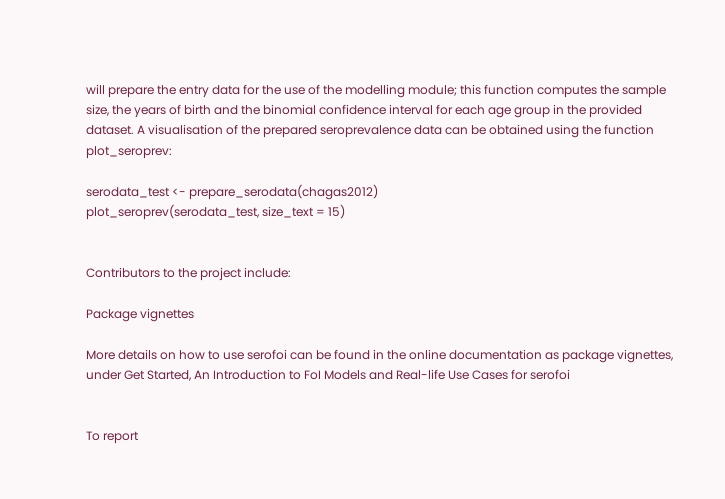will prepare the entry data for the use of the modelling module; this function computes the sample size, the years of birth and the binomial confidence interval for each age group in the provided dataset. A visualisation of the prepared seroprevalence data can be obtained using the function plot_seroprev:

serodata_test <- prepare_serodata(chagas2012)
plot_seroprev(serodata_test, size_text = 15)


Contributors to the project include:

Package vignettes

More details on how to use serofoi can be found in the online documentation as package vignettes, under Get Started, An Introduction to FoI Models and Real-life Use Cases for serofoi


To report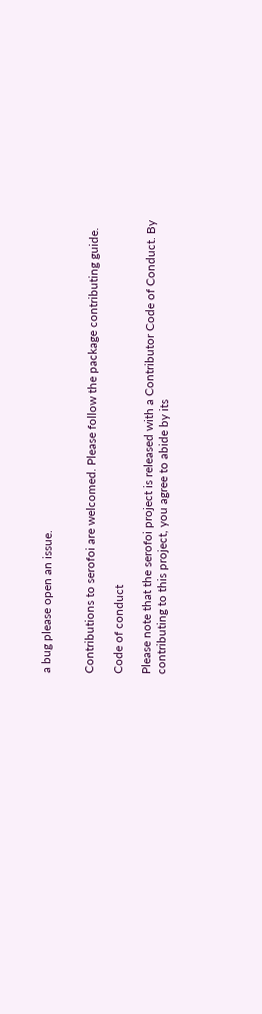a bug please open an issue.


Contributions to serofoi are welcomed. Please follow the package contributing guide.

Code of conduct

Please note that the serofoi project is released with a Contributor Code of Conduct. By contributing to this project, you agree to abide by its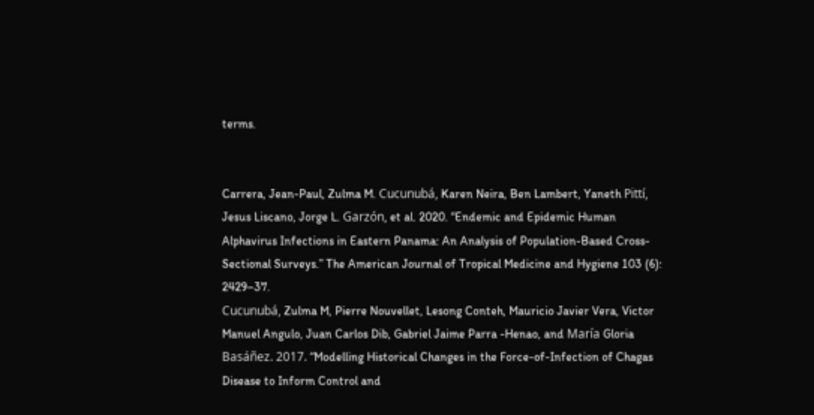terms.


Carrera, Jean-Paul, Zulma M. Cucunubá, Karen Neira, Ben Lambert, Yaneth Pittí, Jesus Liscano, Jorge L. Garzón, et al. 2020. “Endemic and Epidemic Human Alphavirus Infections in Eastern Panama: An Analysis of Population-Based Cross-Sectional Surveys.” The American Journal of Tropical Medicine and Hygiene 103 (6): 2429–37.
Cucunubá, Zulma M, Pierre Nouvellet, Lesong Conteh, Mauricio Javier Vera, Victor Manuel Angulo, Juan Carlos Dib, Gabriel Jaime Parra -Henao, and María Gloria Basáñez. 2017. “Modelling Historical Changes in the Force-of-Infection of Chagas Disease to Inform Control and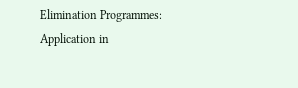Elimination Programmes: Application in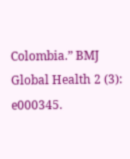Colombia.” BMJ Global Health 2 (3): e000345.